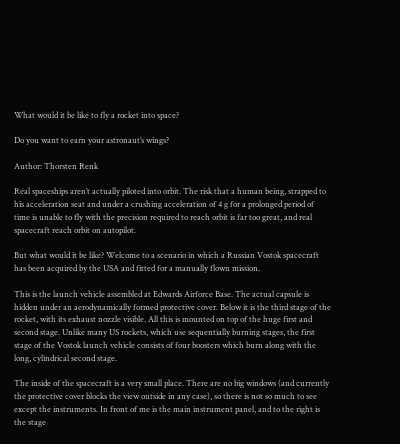What would it be like to fly a rocket into space?

Do you want to earn your astronaut’s wings?

Author: Thorsten Renk

Real spaceships aren’t actually piloted into orbit. The risk that a human being, strapped to his acceleration seat and under a crushing acceleration of 4 g for a prolonged period of time is unable to fly with the precision required to reach orbit is far too great, and real spacecraft reach orbit on autopilot.

But what would it be like? Welcome to a scenario in which a Russian Vostok spacecraft has been acquired by the USA and fitted for a manually flown mission.

This is the launch vehicle assembled at Edwards Airforce Base. The actual capsule is hidden under an aerodynamically formed protective cover. Below it is the third stage of the rocket, with its exhaust nozzle visible. All this is mounted on top of the huge first and second stage. Unlike many US rockets, which use sequentially burning stages, the first stage of the Vostok launch vehicle consists of four boosters which burn along with the long, cylindrical second stage.

The inside of the spacecraft is a very small place. There are no big windows (and currently the protective cover blocks the view outside in any case), so there is not so much to see except the instruments. In front of me is the main instrument panel, and to the right is the stage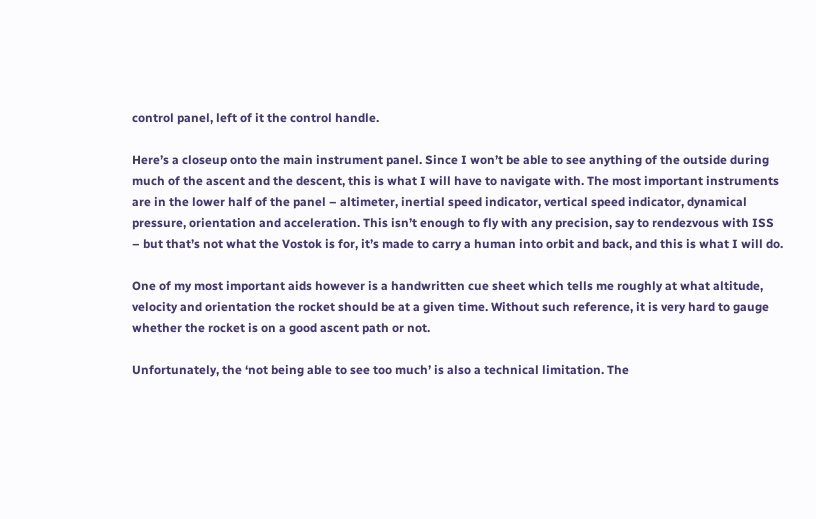control panel, left of it the control handle.

Here’s a closeup onto the main instrument panel. Since I won’t be able to see anything of the outside during much of the ascent and the descent, this is what I will have to navigate with. The most important instruments are in the lower half of the panel – altimeter, inertial speed indicator, vertical speed indicator, dynamical pressure, orientation and acceleration. This isn’t enough to fly with any precision, say to rendezvous with ISS – but that’s not what the Vostok is for, it’s made to carry a human into orbit and back, and this is what I will do.

One of my most important aids however is a handwritten cue sheet which tells me roughly at what altitude, velocity and orientation the rocket should be at a given time. Without such reference, it is very hard to gauge whether the rocket is on a good ascent path or not.

Unfortunately, the ‘not being able to see too much’ is also a technical limitation. The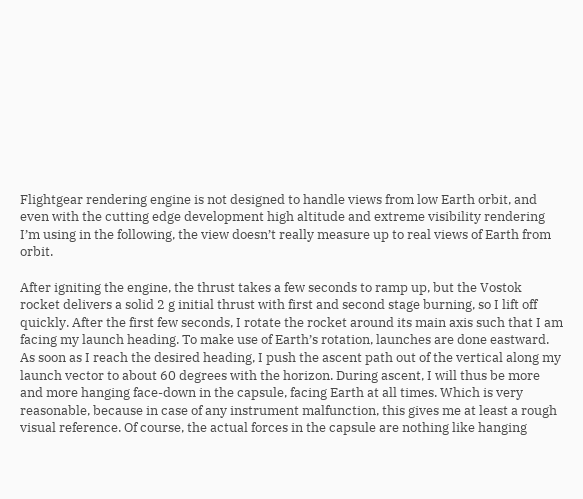Flightgear rendering engine is not designed to handle views from low Earth orbit, and even with the cutting edge development high altitude and extreme visibility rendering I’m using in the following, the view doesn’t really measure up to real views of Earth from orbit.

After igniting the engine, the thrust takes a few seconds to ramp up, but the Vostok rocket delivers a solid 2 g initial thrust with first and second stage burning, so I lift off quickly. After the first few seconds, I rotate the rocket around its main axis such that I am facing my launch heading. To make use of Earth’s rotation, launches are done eastward. As soon as I reach the desired heading, I push the ascent path out of the vertical along my launch vector to about 60 degrees with the horizon. During ascent, I will thus be more and more hanging face-down in the capsule, facing Earth at all times. Which is very reasonable, because in case of any instrument malfunction, this gives me at least a rough visual reference. Of course, the actual forces in the capsule are nothing like hanging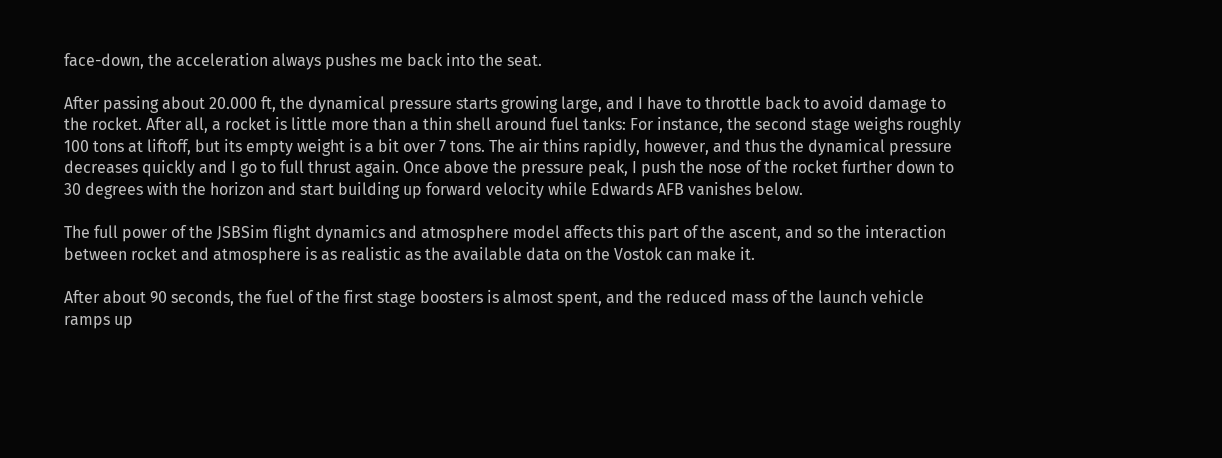face-down, the acceleration always pushes me back into the seat.

After passing about 20.000 ft, the dynamical pressure starts growing large, and I have to throttle back to avoid damage to the rocket. After all, a rocket is little more than a thin shell around fuel tanks: For instance, the second stage weighs roughly 100 tons at liftoff, but its empty weight is a bit over 7 tons. The air thins rapidly, however, and thus the dynamical pressure decreases quickly and I go to full thrust again. Once above the pressure peak, I push the nose of the rocket further down to 30 degrees with the horizon and start building up forward velocity while Edwards AFB vanishes below.

The full power of the JSBSim flight dynamics and atmosphere model affects this part of the ascent, and so the interaction between rocket and atmosphere is as realistic as the available data on the Vostok can make it.

After about 90 seconds, the fuel of the first stage boosters is almost spent, and the reduced mass of the launch vehicle ramps up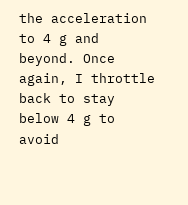the acceleration to 4 g and beyond. Once again, I throttle back to stay below 4 g to avoid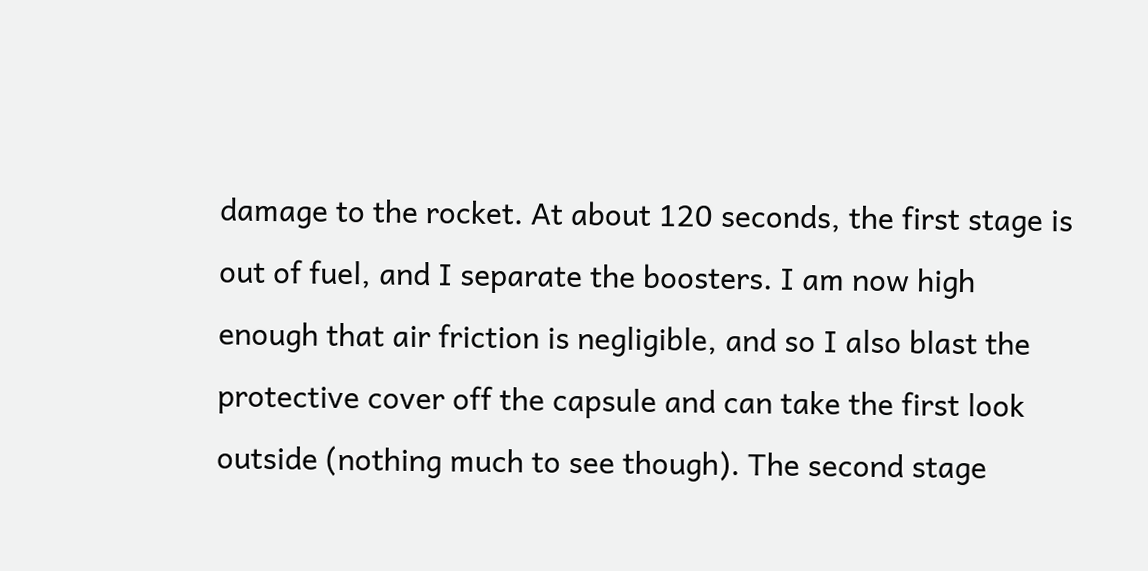damage to the rocket. At about 120 seconds, the first stage is out of fuel, and I separate the boosters. I am now high enough that air friction is negligible, and so I also blast the protective cover off the capsule and can take the first look outside (nothing much to see though). The second stage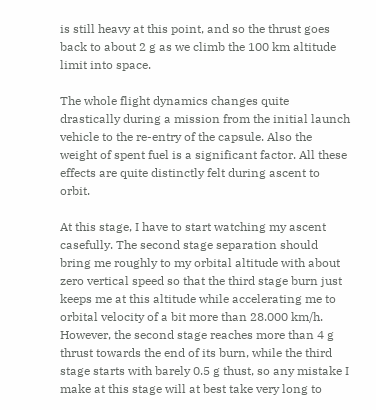is still heavy at this point, and so the thrust goes back to about 2 g as we climb the 100 km altitude limit into space.

The whole flight dynamics changes quite drastically during a mission from the initial launch vehicle to the re-entry of the capsule. Also the weight of spent fuel is a significant factor. All these effects are quite distinctly felt during ascent to orbit.

At this stage, I have to start watching my ascent casefully. The second stage separation should bring me roughly to my orbital altitude with about zero vertical speed so that the third stage burn just keeps me at this altitude while accelerating me to orbital velocity of a bit more than 28.000 km/h. However, the second stage reaches more than 4 g thrust towards the end of its burn, while the third stage starts with barely 0.5 g thust, so any mistake I make at this stage will at best take very long to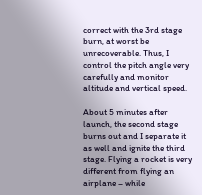correct with the 3rd stage burn, at worst be unrecoverable. Thus, I control the pitch angle very carefully and monitor altitude and vertical speed.

About 5 minutes after launch, the second stage burns out and I separate it as well and ignite the third stage. Flying a rocket is very different from flying an airplane – while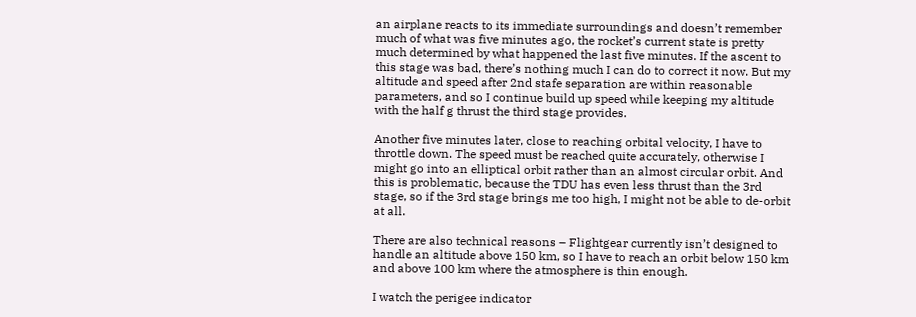an airplane reacts to its immediate surroundings and doesn’t remember much of what was five minutes ago, the rocket’s current state is pretty much determined by what happened the last five minutes. If the ascent to this stage was bad, there’s nothing much I can do to correct it now. But my altitude and speed after 2nd stafe separation are within reasonable parameters, and so I continue build up speed while keeping my altitude with the half g thrust the third stage provides.

Another five minutes later, close to reaching orbital velocity, I have to throttle down. The speed must be reached quite accurately, otherwise I might go into an elliptical orbit rather than an almost circular orbit. And this is problematic, because the TDU has even less thrust than the 3rd stage, so if the 3rd stage brings me too high, I might not be able to de-orbit at all.

There are also technical reasons – Flightgear currently isn’t designed to handle an altitude above 150 km, so I have to reach an orbit below 150 km and above 100 km where the atmosphere is thin enough.

I watch the perigee indicator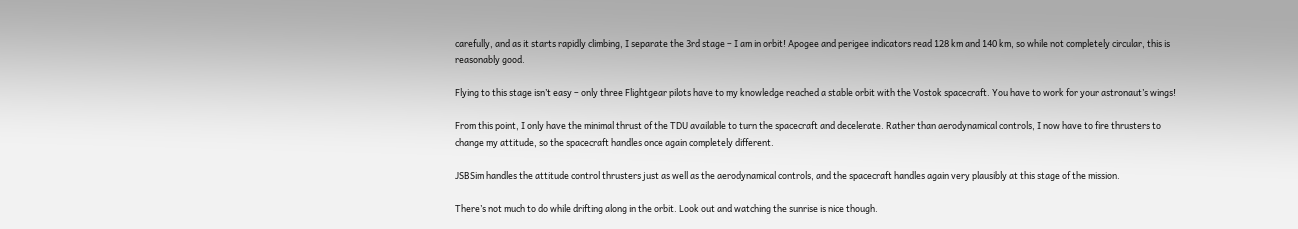carefully, and as it starts rapidly climbing, I separate the 3rd stage – I am in orbit! Apogee and perigee indicators read 128 km and 140 km, so while not completely circular, this is reasonably good.

Flying to this stage isn’t easy – only three Flightgear pilots have to my knowledge reached a stable orbit with the Vostok spacecraft. You have to work for your astronaut’s wings!

From this point, I only have the minimal thrust of the TDU available to turn the spacecraft and decelerate. Rather than aerodynamical controls, I now have to fire thrusters to change my attitude, so the spacecraft handles once again completely different.

JSBSim handles the attitude control thrusters just as well as the aerodynamical controls, and the spacecraft handles again very plausibly at this stage of the mission.

There’s not much to do while drifting along in the orbit. Look out and watching the sunrise is nice though.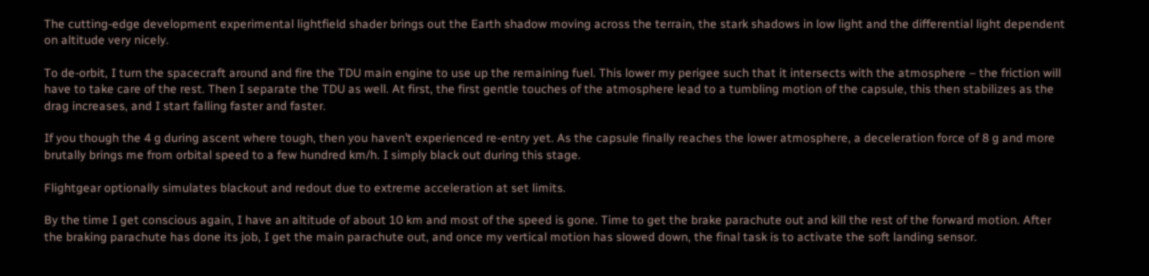The cutting-edge development experimental lightfield shader brings out the Earth shadow moving across the terrain, the stark shadows in low light and the differential light dependent on altitude very nicely.

To de-orbit, I turn the spacecraft around and fire the TDU main engine to use up the remaining fuel. This lower my perigee such that it intersects with the atmosphere – the friction will have to take care of the rest. Then I separate the TDU as well. At first, the first gentle touches of the atmosphere lead to a tumbling motion of the capsule, this then stabilizes as the drag increases, and I start falling faster and faster.

If you though the 4 g during ascent where tough, then you haven’t experienced re-entry yet. As the capsule finally reaches the lower atmosphere, a deceleration force of 8 g and more brutally brings me from orbital speed to a few hundred km/h. I simply black out during this stage.

Flightgear optionally simulates blackout and redout due to extreme acceleration at set limits.

By the time I get conscious again, I have an altitude of about 10 km and most of the speed is gone. Time to get the brake parachute out and kill the rest of the forward motion. After the braking parachute has done its job, I get the main parachute out, and once my vertical motion has slowed down, the final task is to activate the soft landing sensor.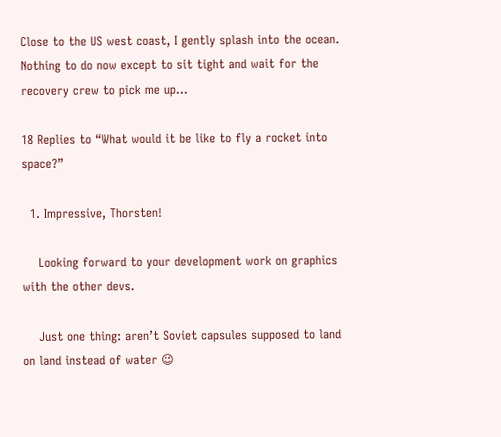Close to the US west coast, I gently splash into the ocean. Nothing to do now except to sit tight and wait for the recovery crew to pick me up…

18 Replies to “What would it be like to fly a rocket into space?”

  1. Impressive, Thorsten!

    Looking forward to your development work on graphics with the other devs.

    Just one thing: aren’t Soviet capsules supposed to land on land instead of water 😉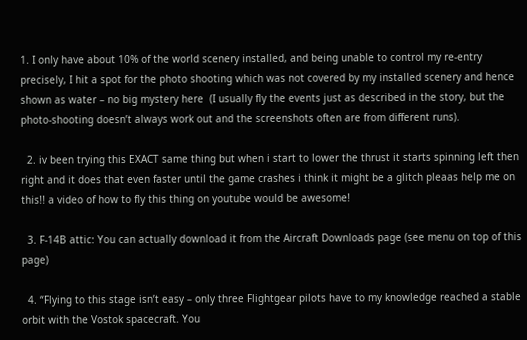1. I only have about 10% of the world scenery installed, and being unable to control my re-entry precisely, I hit a spot for the photo shooting which was not covered by my installed scenery and hence shown as water – no big mystery here  (I usually fly the events just as described in the story, but the photo-shooting doesn’t always work out and the screenshots often are from different runs).

  2. iv been trying this EXACT same thing but when i start to lower the thrust it starts spinning left then right and it does that even faster until the game crashes i think it might be a glitch pleaas help me on this!! a video of how to fly this thing on youtube would be awesome!

  3. F-14B attic: You can actually download it from the Aircraft Downloads page (see menu on top of this page)

  4. “Flying to this stage isn’t easy – only three Flightgear pilots have to my knowledge reached a stable orbit with the Vostok spacecraft. You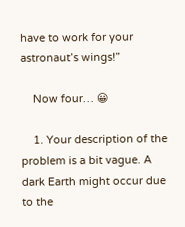have to work for your astronaut’s wings!”

    Now four… 😀

    1. Your description of the problem is a bit vague. A dark Earth might occur due to the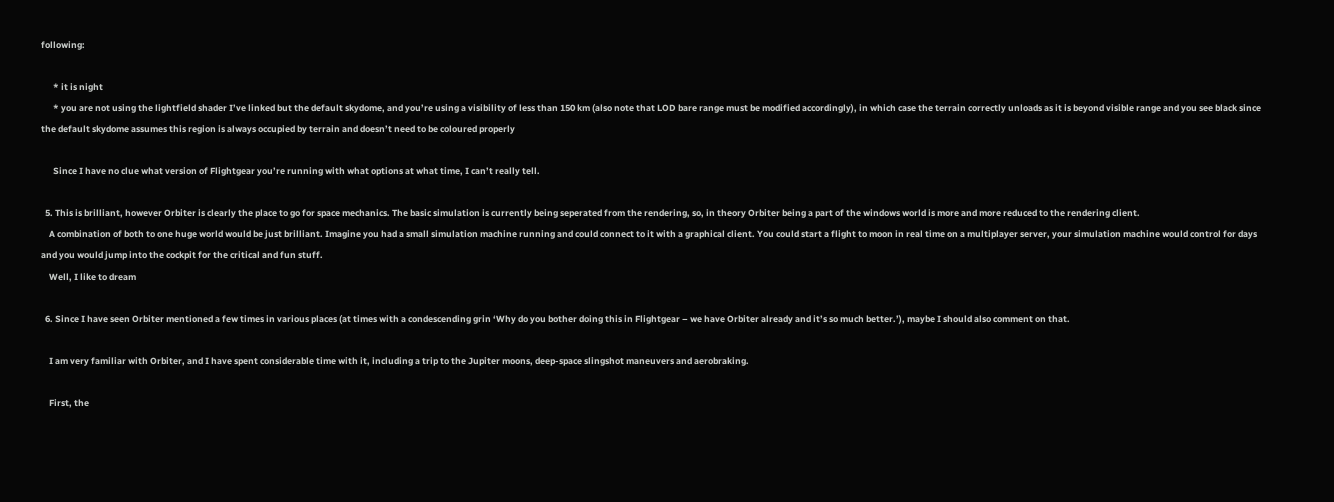following:

      * it is night
      * you are not using the lightfield shader I’ve linked but the default skydome, and you’re using a visibility of less than 150 km (also note that LOD bare range must be modified accordingly), in which case the terrain correctly unloads as it is beyond visible range and you see black since the default skydome assumes this region is always occupied by terrain and doesn’t need to be coloured properly

      Since I have no clue what version of Flightgear you’re running with what options at what time, I can’t really tell.

  5. This is brilliant, however Orbiter is clearly the place to go for space mechanics. The basic simulation is currently being seperated from the rendering, so, in theory Orbiter being a part of the windows world is more and more reduced to the rendering client.
    A combination of both to one huge world would be just brilliant. Imagine you had a small simulation machine running and could connect to it with a graphical client. You could start a flight to moon in real time on a multiplayer server, your simulation machine would control for days and you would jump into the cockpit for the critical and fun stuff.
    Well, I like to dream

  6. Since I have seen Orbiter mentioned a few times in various places (at times with a condescending grin ‘Why do you bother doing this in Flightgear – we have Orbiter already and it’s so much better.’), maybe I should also comment on that.

    I am very familiar with Orbiter, and I have spent considerable time with it, including a trip to the Jupiter moons, deep-space slingshot maneuvers and aerobraking.

    First, the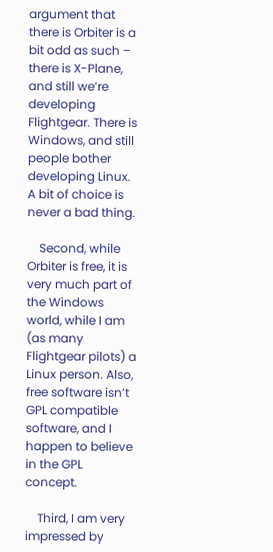argument that there is Orbiter is a bit odd as such – there is X-Plane, and still we’re developing Flightgear. There is Windows, and still people bother developing Linux. A bit of choice is never a bad thing.

    Second, while Orbiter is free, it is very much part of the Windows world, while I am (as many Flightgear pilots) a Linux person. Also, free software isn’t GPL compatible software, and I happen to believe in the GPL concept.

    Third, I am very impressed by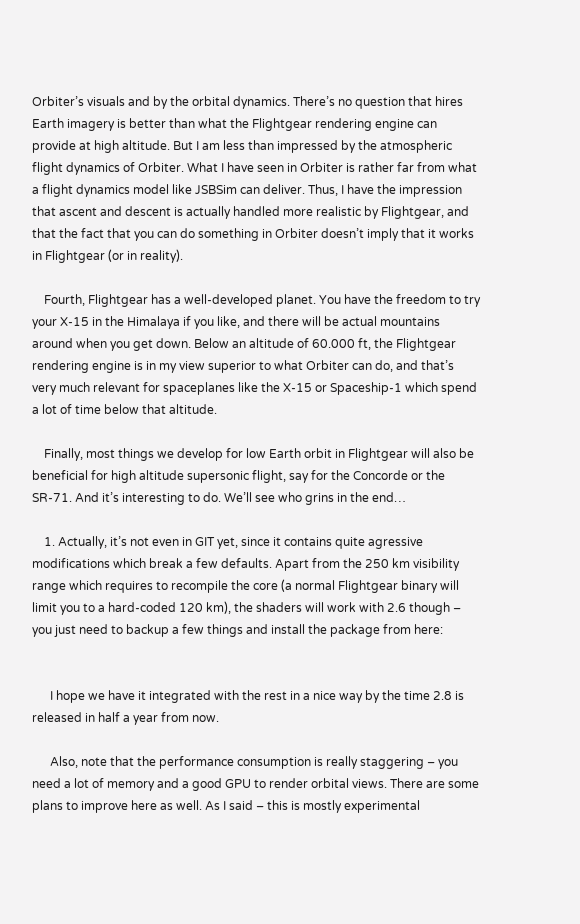Orbiter’s visuals and by the orbital dynamics. There’s no question that hires Earth imagery is better than what the Flightgear rendering engine can provide at high altitude. But I am less than impressed by the atmospheric flight dynamics of Orbiter. What I have seen in Orbiter is rather far from what a flight dynamics model like JSBSim can deliver. Thus, I have the impression that ascent and descent is actually handled more realistic by Flightgear, and that the fact that you can do something in Orbiter doesn’t imply that it works in Flightgear (or in reality).

    Fourth, Flightgear has a well-developed planet. You have the freedom to try your X-15 in the Himalaya if you like, and there will be actual mountains around when you get down. Below an altitude of 60.000 ft, the Flightgear rendering engine is in my view superior to what Orbiter can do, and that’s very much relevant for spaceplanes like the X-15 or Spaceship-1 which spend a lot of time below that altitude.

    Finally, most things we develop for low Earth orbit in Flightgear will also be beneficial for high altitude supersonic flight, say for the Concorde or the SR-71. And it’s interesting to do. We’ll see who grins in the end…

    1. Actually, it’s not even in GIT yet, since it contains quite agressive modifications which break a few defaults. Apart from the 250 km visibility range which requires to recompile the core (a normal Flightgear binary will limit you to a hard-coded 120 km), the shaders will work with 2.6 though – you just need to backup a few things and install the package from here:


      I hope we have it integrated with the rest in a nice way by the time 2.8 is released in half a year from now.

      Also, note that the performance consumption is really staggering – you need a lot of memory and a good GPU to render orbital views. There are some plans to improve here as well. As I said – this is mostly experimental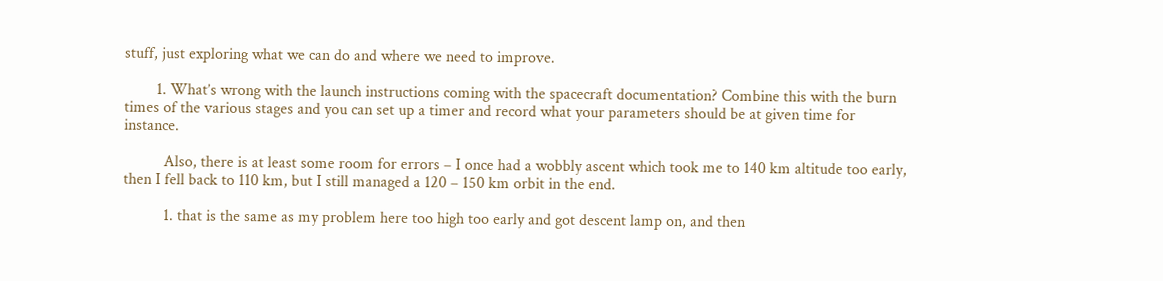stuff, just exploring what we can do and where we need to improve.

        1. What’s wrong with the launch instructions coming with the spacecraft documentation? Combine this with the burn times of the various stages and you can set up a timer and record what your parameters should be at given time for instance.

          Also, there is at least some room for errors – I once had a wobbly ascent which took me to 140 km altitude too early, then I fell back to 110 km, but I still managed a 120 – 150 km orbit in the end.

          1. that is the same as my problem here too high too early and got descent lamp on, and then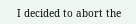I decided to abort the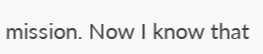mission. Now I know that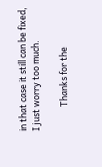in that case it still can be fixed, I just worry too much.

            Thanks for the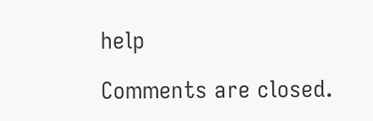help

Comments are closed.